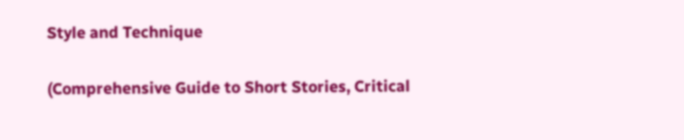Style and Technique

(Comprehensive Guide to Short Stories, Critical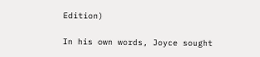Edition)

In his own words, Joyce sought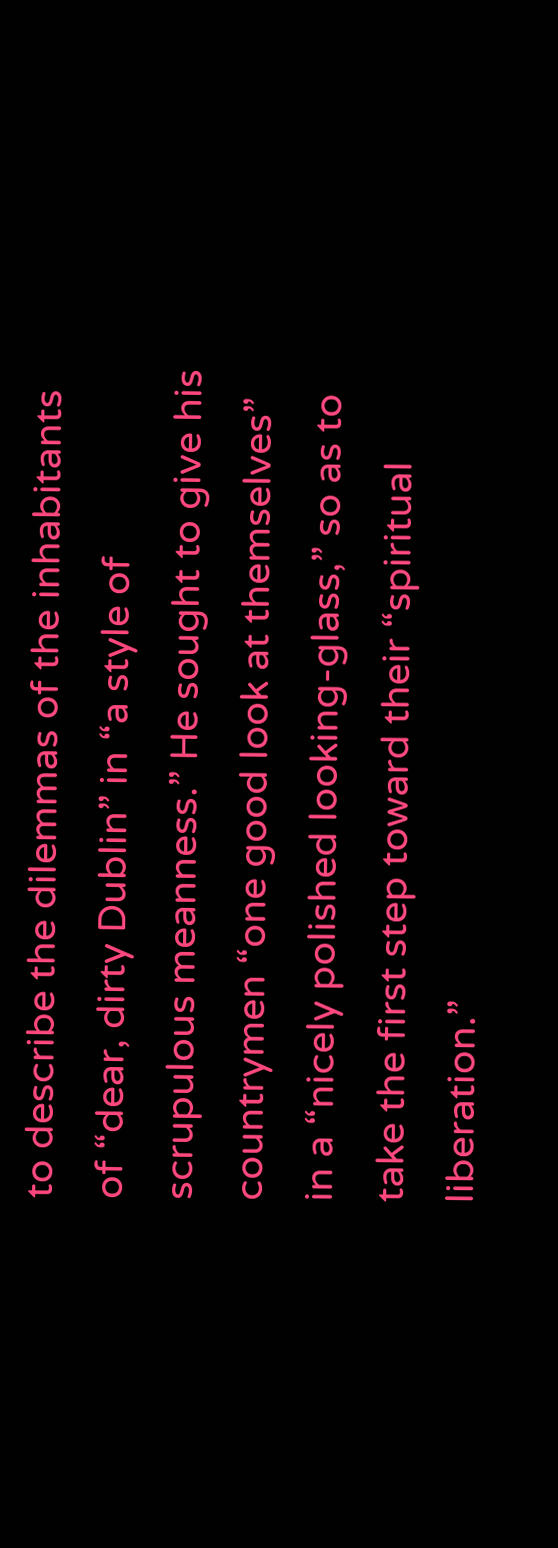to describe the dilemmas of the inhabitants of “dear, dirty Dublin” in “a style of scrupulous meanness.” He sought to give his countrymen “one good look at themselves” in a “nicely polished looking-glass,” so as to take the first step toward their “spiritual liberation.”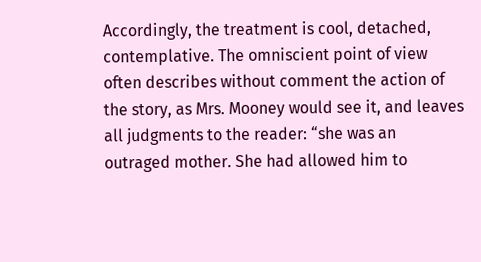Accordingly, the treatment is cool, detached, contemplative. The omniscient point of view often describes without comment the action of the story, as Mrs. Mooney would see it, and leaves all judgments to the reader: “she was an outraged mother. She had allowed him to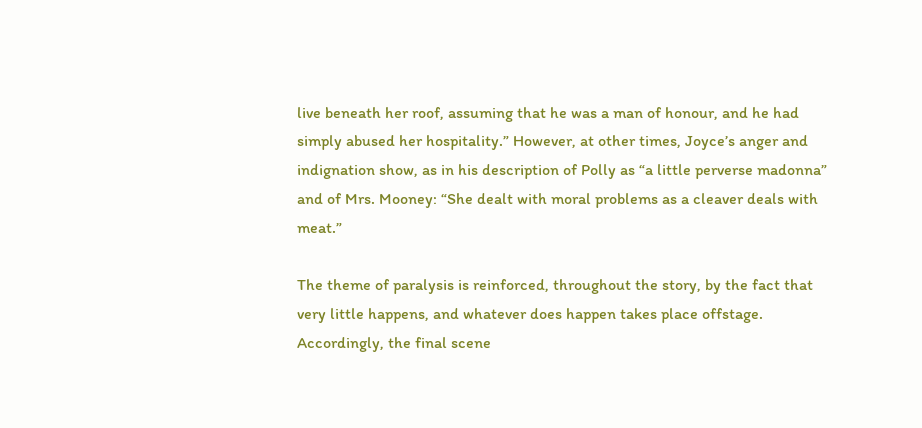live beneath her roof, assuming that he was a man of honour, and he had simply abused her hospitality.” However, at other times, Joyce’s anger and indignation show, as in his description of Polly as “a little perverse madonna” and of Mrs. Mooney: “She dealt with moral problems as a cleaver deals with meat.”

The theme of paralysis is reinforced, throughout the story, by the fact that very little happens, and whatever does happen takes place offstage. Accordingly, the final scene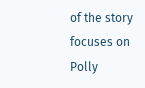of the story focuses on Polly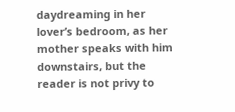daydreaming in her lover’s bedroom, as her mother speaks with him downstairs, but the reader is not privy to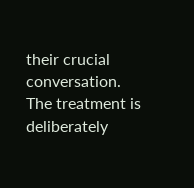their crucial conversation. The treatment is deliberately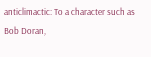anticlimactic: To a character such as Bob Doran,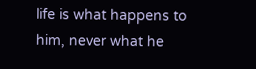life is what happens to him, never what he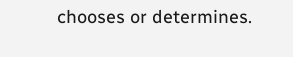chooses or determines.